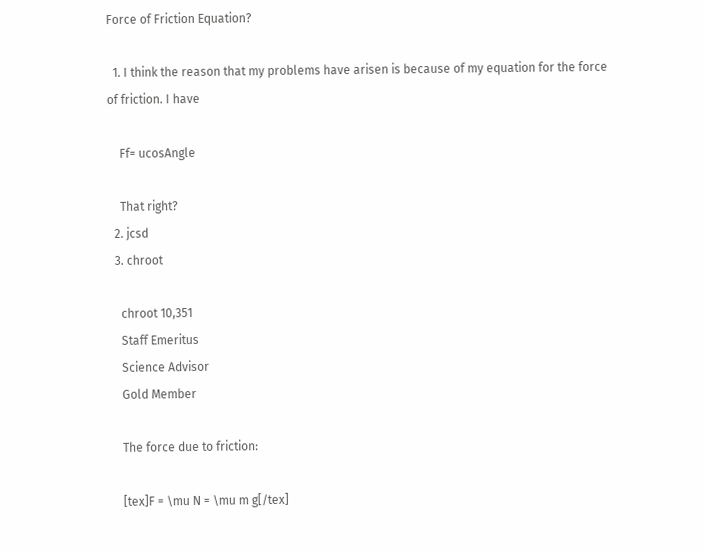Force of Friction Equation?

  1. I think the reason that my problems have arisen is because of my equation for the force of friction. I have

    Ff= ucosAngle

    That right?
  2. jcsd
  3. chroot

    chroot 10,351
    Staff Emeritus
    Science Advisor
    Gold Member

    The force due to friction:

    [tex]F = \mu N = \mu m g[/tex]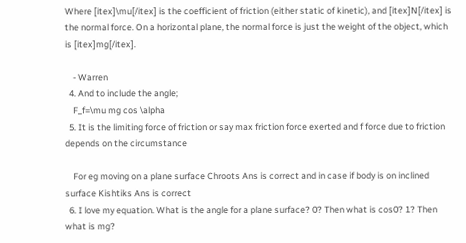Where [itex]\mu[/itex] is the coefficient of friction (either static of kinetic), and [itex]N[/itex] is the normal force. On a horizontal plane, the normal force is just the weight of the object, which is [itex]mg[/itex].

    - Warren
  4. And to include the angle;
    F_f=\mu mg cos \alpha
  5. It is the limiting force of friction or say max friction force exerted and f force due to friction depends on the circumstance

    For eg moving on a plane surface Chroots Ans is correct and in case if body is on inclined surface Kishtiks Ans is correct
  6. I love my equation. What is the angle for a plane surface? 0? Then what is cos0? 1? Then what is mg?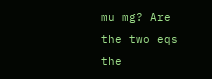mu mg? Are the two eqs the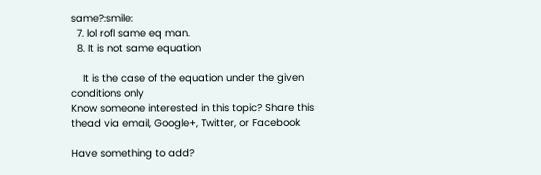same?:smile:
  7. lol rofl same eq man.
  8. It is not same equation

    It is the case of the equation under the given conditions only
Know someone interested in this topic? Share this thead via email, Google+, Twitter, or Facebook

Have something to add?